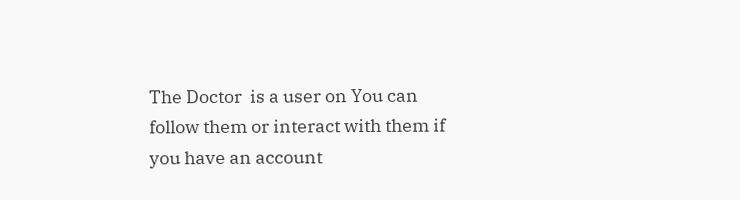The Doctor  is a user on You can follow them or interact with them if you have an account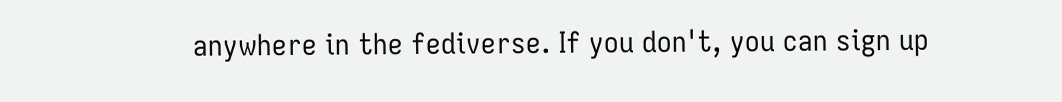anywhere in the fediverse. If you don't, you can sign up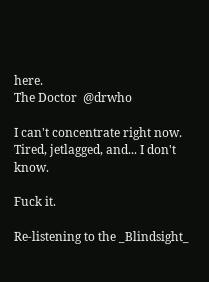here.
The Doctor  @drwho

I can't concentrate right now. Tired, jetlagged, and... I don't know.

Fuck it.

Re-listening to the _Blindsight_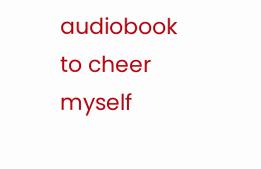audiobook to cheer myself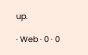up.

· Web · 0 · 0